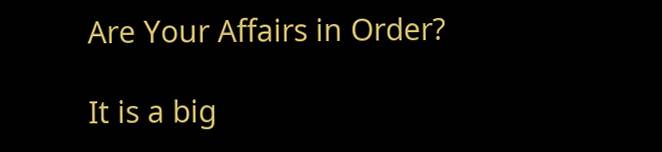Are Your Affairs in Order?

It is a big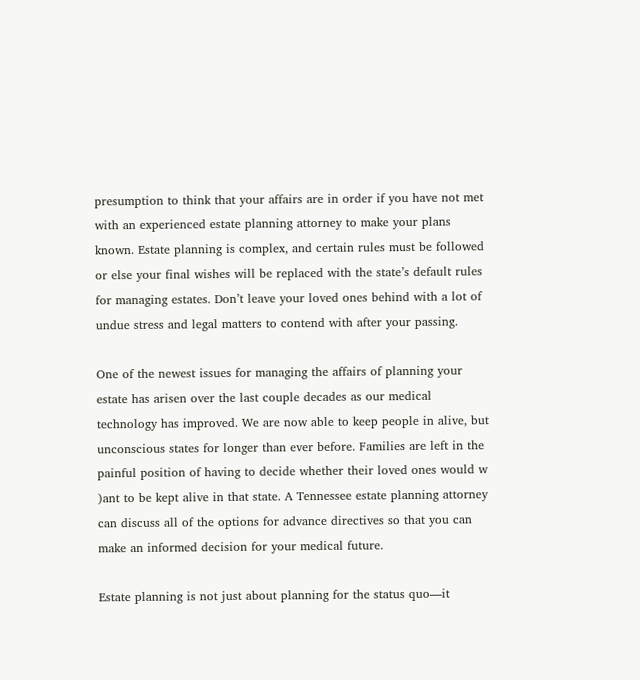presumption to think that your affairs are in order if you have not met with an experienced estate planning attorney to make your plans known. Estate planning is complex, and certain rules must be followed or else your final wishes will be replaced with the state’s default rules for managing estates. Don’t leave your loved ones behind with a lot of undue stress and legal matters to contend with after your passing.

One of the newest issues for managing the affairs of planning your estate has arisen over the last couple decades as our medical technology has improved. We are now able to keep people in alive, but unconscious states for longer than ever before. Families are left in the painful position of having to decide whether their loved ones would w
)ant to be kept alive in that state. A Tennessee estate planning attorney can discuss all of the options for advance directives so that you can make an informed decision for your medical future.

Estate planning is not just about planning for the status quo—it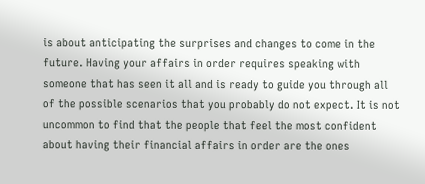is about anticipating the surprises and changes to come in the future. Having your affairs in order requires speaking with someone that has seen it all and is ready to guide you through all of the possible scenarios that you probably do not expect. It is not uncommon to find that the people that feel the most confident about having their financial affairs in order are the ones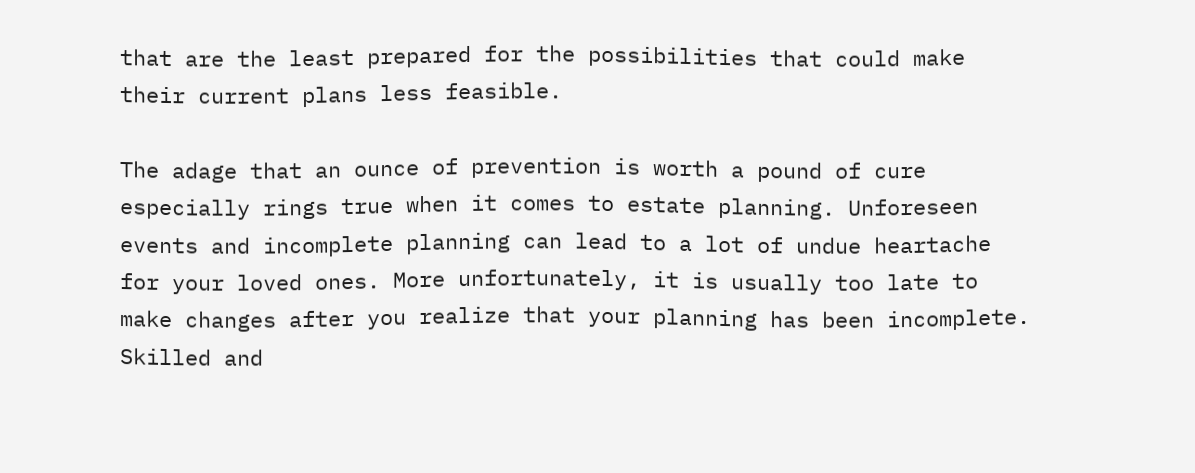that are the least prepared for the possibilities that could make their current plans less feasible.

The adage that an ounce of prevention is worth a pound of cure especially rings true when it comes to estate planning. Unforeseen events and incomplete planning can lead to a lot of undue heartache for your loved ones. More unfortunately, it is usually too late to make changes after you realize that your planning has been incomplete. Skilled and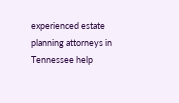experienced estate planning attorneys in Tennessee help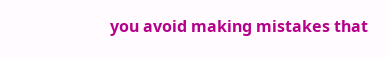you avoid making mistakes that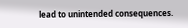lead to unintended consequences.